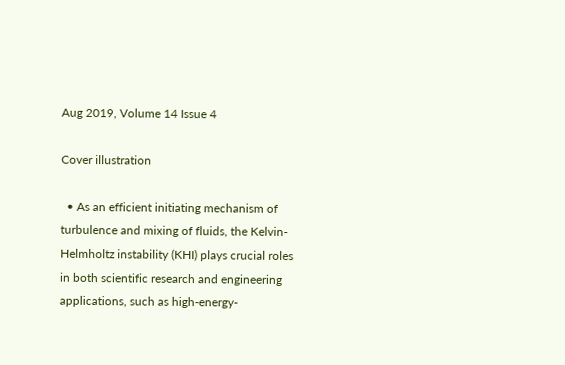Aug 2019, Volume 14 Issue 4

Cover illustration

  • As an efficient initiating mechanism of turbulence and mixing of fluids, the Kelvin-Helmholtz instability (KHI) plays crucial roles in both scientific research and engineering applications, such as high-energy-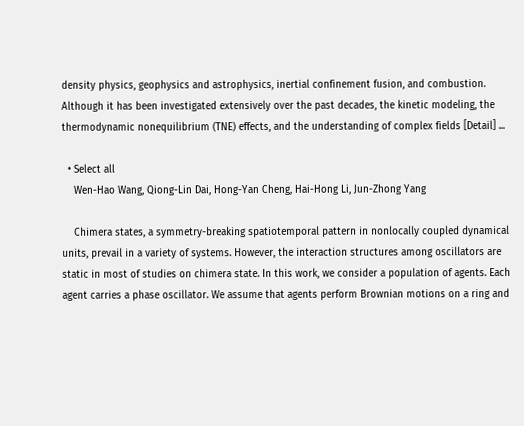density physics, geophysics and astrophysics, inertial confinement fusion, and combustion. Although it has been investigated extensively over the past decades, the kinetic modeling, the thermodynamic nonequilibrium (TNE) effects, and the understanding of complex fields [Detail] ...

  • Select all
    Wen-Hao Wang, Qiong-Lin Dai, Hong-Yan Cheng, Hai-Hong Li, Jun-Zhong Yang

    Chimera states, a symmetry-breaking spatiotemporal pattern in nonlocally coupled dynamical units, prevail in a variety of systems. However, the interaction structures among oscillators are static in most of studies on chimera state. In this work, we consider a population of agents. Each agent carries a phase oscillator. We assume that agents perform Brownian motions on a ring and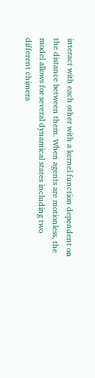interact with each other with a kernel function dependent on the distance between them. When agents are motionless, the model allows for several dynamical states including two different chimera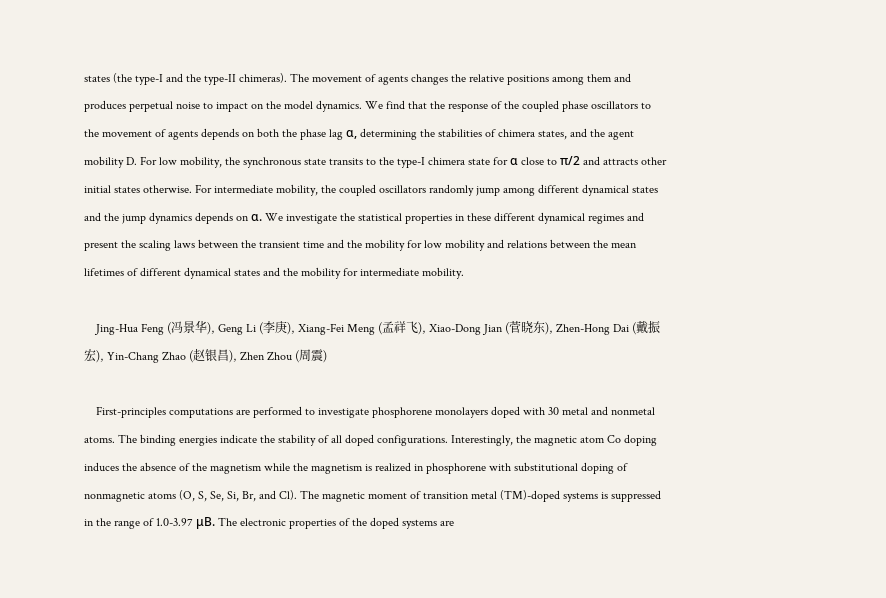states (the type-I and the type-II chimeras). The movement of agents changes the relative positions among them and produces perpetual noise to impact on the model dynamics. We find that the response of the coupled phase oscillators to the movement of agents depends on both the phase lag α, determining the stabilities of chimera states, and the agent mobility D. For low mobility, the synchronous state transits to the type-I chimera state for α close to π/2 and attracts other initial states otherwise. For intermediate mobility, the coupled oscillators randomly jump among different dynamical states and the jump dynamics depends on α. We investigate the statistical properties in these different dynamical regimes and present the scaling laws between the transient time and the mobility for low mobility and relations between the mean lifetimes of different dynamical states and the mobility for intermediate mobility.

    Jing-Hua Feng (冯景华), Geng Li (李庚), Xiang-Fei Meng (孟祥飞), Xiao-Dong Jian (菅晓东), Zhen-Hong Dai (戴振宏), Yin-Chang Zhao (赵银昌), Zhen Zhou (周震)

    First-principles computations are performed to investigate phosphorene monolayers doped with 30 metal and nonmetal atoms. The binding energies indicate the stability of all doped configurations. Interestingly, the magnetic atom Co doping induces the absence of the magnetism while the magnetism is realized in phosphorene with substitutional doping of nonmagnetic atoms (O, S, Se, Si, Br, and Cl). The magnetic moment of transition metal (TM)-doped systems is suppressed in the range of 1.0-3.97 μB. The electronic properties of the doped systems are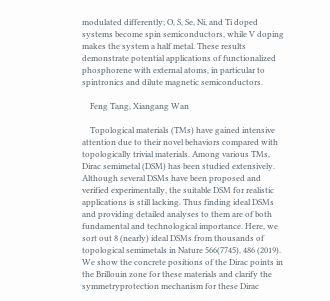modulated differently; O, S, Se, Ni, and Ti doped systems become spin semiconductors, while V doping makes the system a half metal. These results demonstrate potential applications of functionalized phosphorene with external atoms, in particular to spintronics and dilute magnetic semiconductors.

    Feng Tang, Xiangang Wan

    Topological materials (TMs) have gained intensive attention due to their novel behaviors compared with topologically trivial materials. Among various TMs, Dirac semimetal (DSM) has been studied extensively. Although several DSMs have been proposed and verified experimentally, the suitable DSM for realistic applications is still lacking. Thus finding ideal DSMs and providing detailed analyses to them are of both fundamental and technological importance. Here, we sort out 8 (nearly) ideal DSMs from thousands of topological semimetals in Nature 566(7745), 486 (2019). We show the concrete positions of the Dirac points in the Brillouin zone for these materials and clarify the symmetryprotection mechanism for these Dirac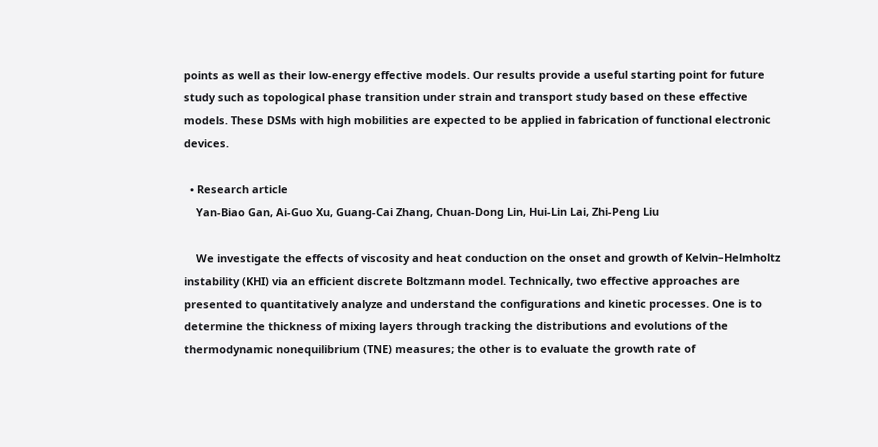points as well as their low-energy effective models. Our results provide a useful starting point for future study such as topological phase transition under strain and transport study based on these effective models. These DSMs with high mobilities are expected to be applied in fabrication of functional electronic devices.

  • Research article
    Yan-Biao Gan, Ai-Guo Xu, Guang-Cai Zhang, Chuan-Dong Lin, Hui-Lin Lai, Zhi-Peng Liu

    We investigate the effects of viscosity and heat conduction on the onset and growth of Kelvin–Helmholtz instability (KHI) via an efficient discrete Boltzmann model. Technically, two effective approaches are presented to quantitatively analyze and understand the configurations and kinetic processes. One is to determine the thickness of mixing layers through tracking the distributions and evolutions of the thermodynamic nonequilibrium (TNE) measures; the other is to evaluate the growth rate of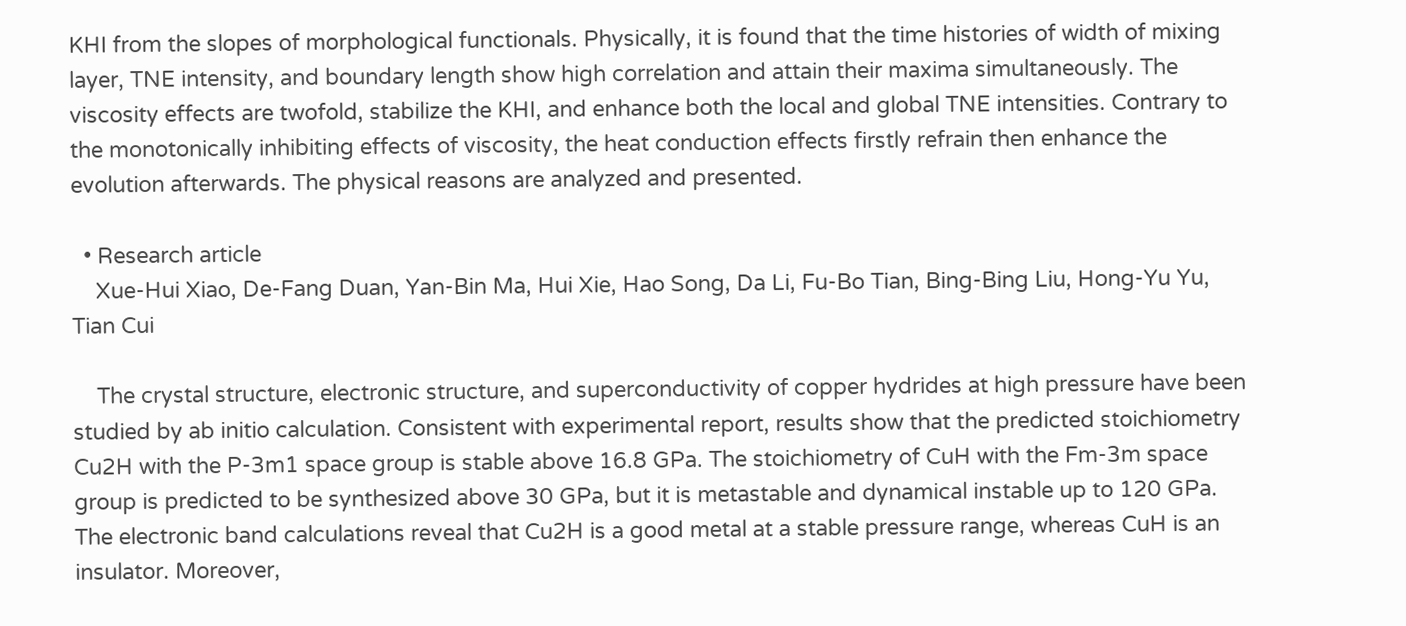KHI from the slopes of morphological functionals. Physically, it is found that the time histories of width of mixing layer, TNE intensity, and boundary length show high correlation and attain their maxima simultaneously. The viscosity effects are twofold, stabilize the KHI, and enhance both the local and global TNE intensities. Contrary to the monotonically inhibiting effects of viscosity, the heat conduction effects firstly refrain then enhance the evolution afterwards. The physical reasons are analyzed and presented.

  • Research article
    Xue-Hui Xiao, De-Fang Duan, Yan-Bin Ma, Hui Xie, Hao Song, Da Li, Fu-Bo Tian, Bing-Bing Liu, Hong-Yu Yu, Tian Cui

    The crystal structure, electronic structure, and superconductivity of copper hydrides at high pressure have been studied by ab initio calculation. Consistent with experimental report, results show that the predicted stoichiometry Cu2H with the P-3m1 space group is stable above 16.8 GPa. The stoichiometry of CuH with the Fm-3m space group is predicted to be synthesized above 30 GPa, but it is metastable and dynamical instable up to 120 GPa. The electronic band calculations reveal that Cu2H is a good metal at a stable pressure range, whereas CuH is an insulator. Moreover,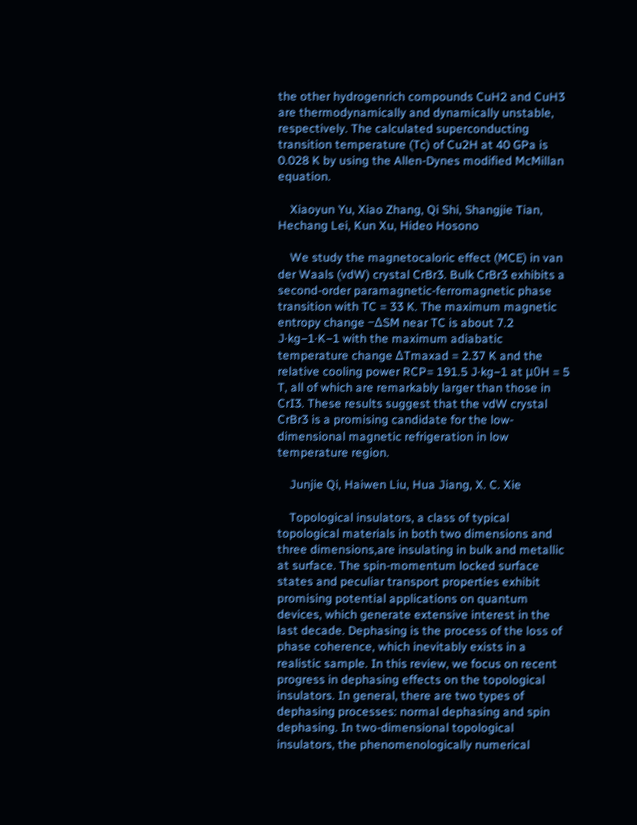the other hydrogenrich compounds CuH2 and CuH3 are thermodynamically and dynamically unstable, respectively. The calculated superconducting transition temperature (Tc) of Cu2H at 40 GPa is 0.028 K by using the Allen-Dynes modified McMillan equation.

    Xiaoyun Yu, Xiao Zhang, Qi Shi, Shangjie Tian, Hechang Lei, Kun Xu, Hideo Hosono

    We study the magnetocaloric effect (MCE) in van der Waals (vdW) crystal CrBr3. Bulk CrBr3 exhibits a second-order paramagnetic-ferromagnetic phase transition with TC = 33 K. The maximum magnetic entropy change −ΔSM near TC is about 7.2 J·kg−1·K−1 with the maximum adiabatic temperature change ΔTmaxad = 2.37 K and the relative cooling power RCP= 191.5 J·kg−1 at μ0H = 5 T, all of which are remarkably larger than those in CrI3. These results suggest that the vdW crystal CrBr3 is a promising candidate for the low-dimensional magnetic refrigeration in low temperature region.

    Junjie Qi, Haiwen Liu, Hua Jiang, X. C. Xie

    Topological insulators, a class of typical topological materials in both two dimensions and three dimensions,are insulating in bulk and metallic at surface. The spin-momentum locked surface states and peculiar transport properties exhibit promising potential applications on quantum devices, which generate extensive interest in the last decade. Dephasing is the process of the loss of phase coherence, which inevitably exists in a realistic sample. In this review, we focus on recent progress in dephasing effects on the topological insulators. In general, there are two types of dephasing processes: normal dephasing and spin dephasing. In two-dimensional topological insulators, the phenomenologically numerical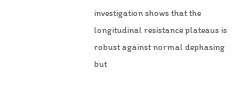investigation shows that the longitudinal resistance plateaus is robust against normal dephasing but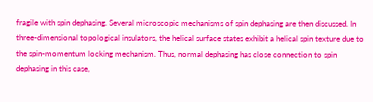fragile with spin dephasing. Several microscopic mechanisms of spin dephasing are then discussed. In three-dimensional topological insulators, the helical surface states exhibit a helical spin texture due to the spin-momentum locking mechanism. Thus, normal dephasing has close connection to spin dephasing in this case,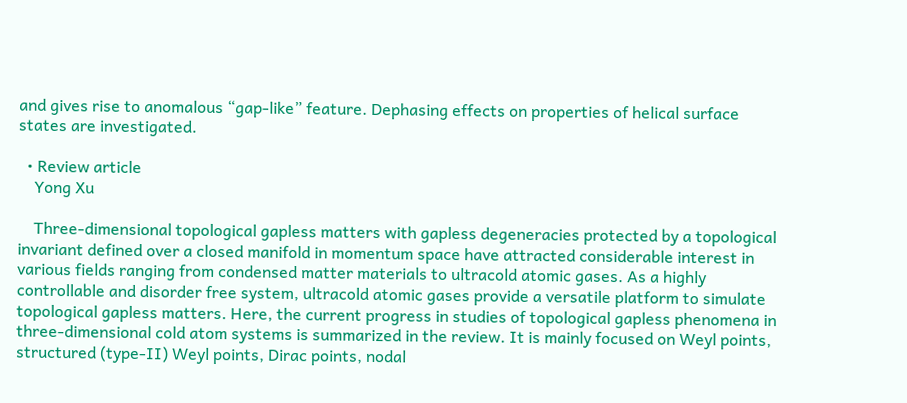and gives rise to anomalous “gap-like” feature. Dephasing effects on properties of helical surface states are investigated.

  • Review article
    Yong Xu

    Three-dimensional topological gapless matters with gapless degeneracies protected by a topological invariant defined over a closed manifold in momentum space have attracted considerable interest in various fields ranging from condensed matter materials to ultracold atomic gases. As a highly controllable and disorder free system, ultracold atomic gases provide a versatile platform to simulate topological gapless matters. Here, the current progress in studies of topological gapless phenomena in three-dimensional cold atom systems is summarized in the review. It is mainly focused on Weyl points, structured (type-II) Weyl points, Dirac points, nodal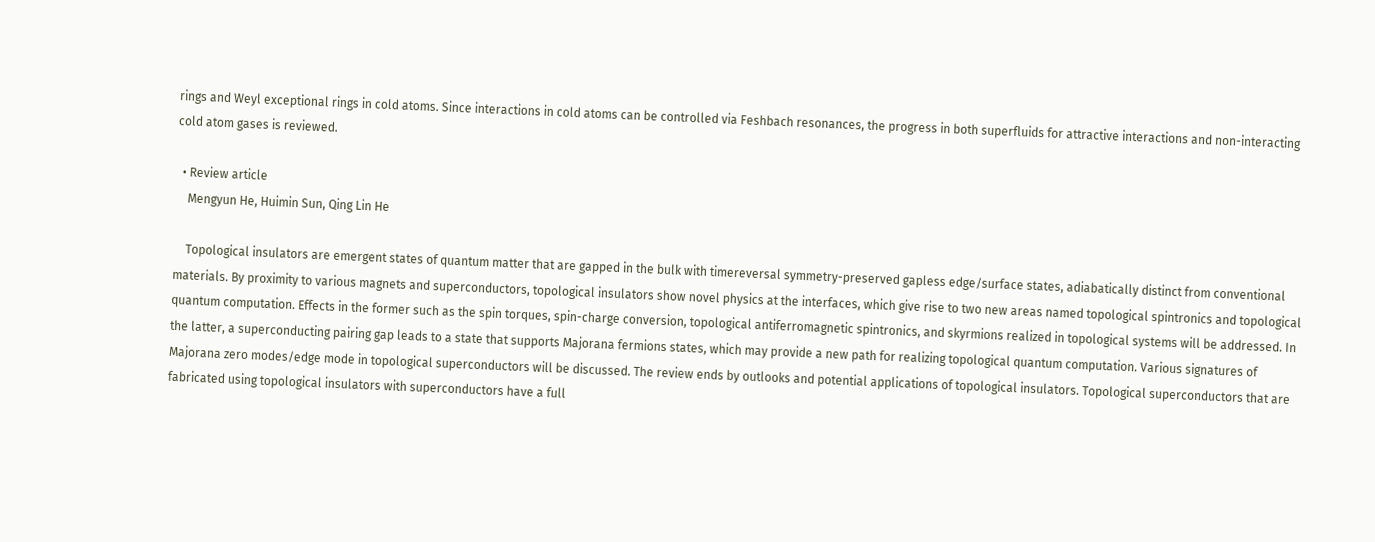rings and Weyl exceptional rings in cold atoms. Since interactions in cold atoms can be controlled via Feshbach resonances, the progress in both superfluids for attractive interactions and non-interacting cold atom gases is reviewed.

  • Review article
    Mengyun He, Huimin Sun, Qing Lin He

    Topological insulators are emergent states of quantum matter that are gapped in the bulk with timereversal symmetry-preserved gapless edge/surface states, adiabatically distinct from conventional materials. By proximity to various magnets and superconductors, topological insulators show novel physics at the interfaces, which give rise to two new areas named topological spintronics and topological quantum computation. Effects in the former such as the spin torques, spin-charge conversion, topological antiferromagnetic spintronics, and skyrmions realized in topological systems will be addressed. In the latter, a superconducting pairing gap leads to a state that supports Majorana fermions states, which may provide a new path for realizing topological quantum computation. Various signatures of Majorana zero modes/edge mode in topological superconductors will be discussed. The review ends by outlooks and potential applications of topological insulators. Topological superconductors that are fabricated using topological insulators with superconductors have a full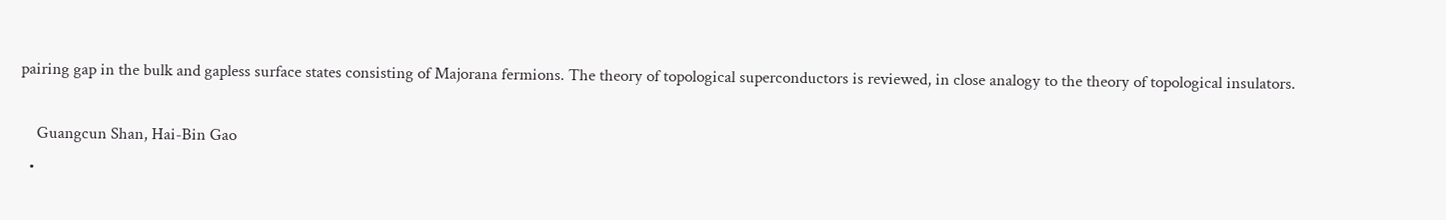pairing gap in the bulk and gapless surface states consisting of Majorana fermions. The theory of topological superconductors is reviewed, in close analogy to the theory of topological insulators.

    Guangcun Shan, Hai-Bin Gao
  •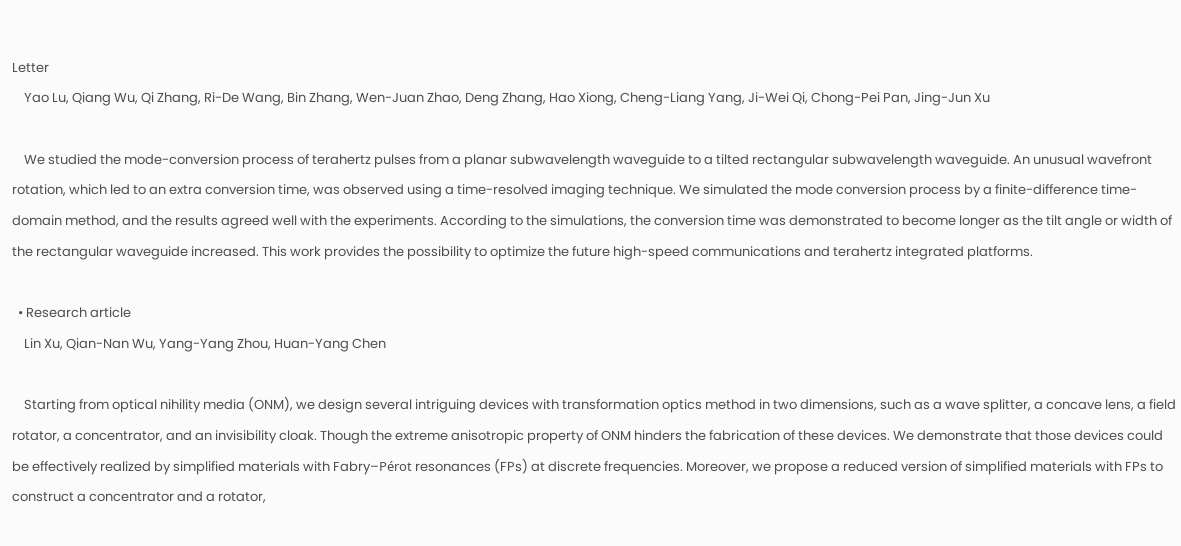Letter
    Yao Lu, Qiang Wu, Qi Zhang, Ri-De Wang, Bin Zhang, Wen-Juan Zhao, Deng Zhang, Hao Xiong, Cheng-Liang Yang, Ji-Wei Qi, Chong-Pei Pan, Jing-Jun Xu

    We studied the mode-conversion process of terahertz pulses from a planar subwavelength waveguide to a tilted rectangular subwavelength waveguide. An unusual wavefront rotation, which led to an extra conversion time, was observed using a time-resolved imaging technique. We simulated the mode conversion process by a finite-difference time-domain method, and the results agreed well with the experiments. According to the simulations, the conversion time was demonstrated to become longer as the tilt angle or width of the rectangular waveguide increased. This work provides the possibility to optimize the future high-speed communications and terahertz integrated platforms.

  • Research article
    Lin Xu, Qian-Nan Wu, Yang-Yang Zhou, Huan-Yang Chen

    Starting from optical nihility media (ONM), we design several intriguing devices with transformation optics method in two dimensions, such as a wave splitter, a concave lens, a field rotator, a concentrator, and an invisibility cloak. Though the extreme anisotropic property of ONM hinders the fabrication of these devices. We demonstrate that those devices could be effectively realized by simplified materials with Fabry–Pérot resonances (FPs) at discrete frequencies. Moreover, we propose a reduced version of simplified materials with FPs to construct a concentrator and a rotator,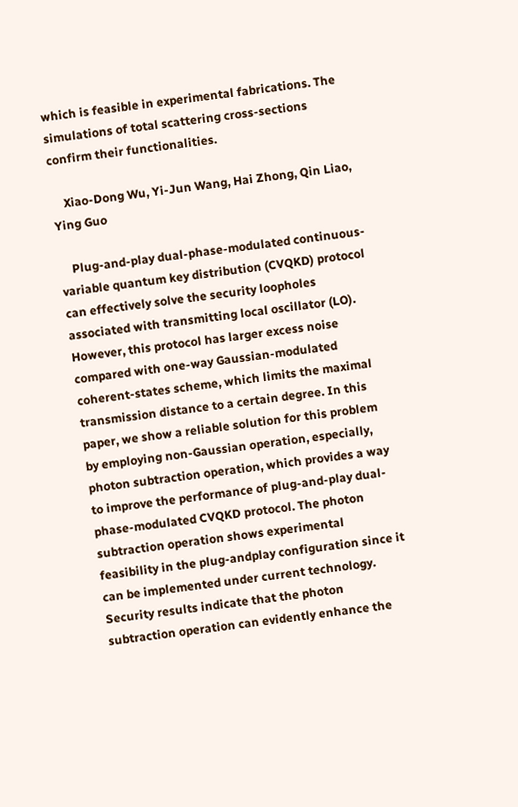which is feasible in experimental fabrications. The simulations of total scattering cross-sections confirm their functionalities.

    Xiao-Dong Wu, Yi-Jun Wang, Hai Zhong, Qin Liao, Ying Guo

    Plug-and-play dual-phase-modulated continuous-variable quantum key distribution (CVQKD) protocol can effectively solve the security loopholes associated with transmitting local oscillator (LO). However, this protocol has larger excess noise compared with one-way Gaussian-modulated coherent-states scheme, which limits the maximal transmission distance to a certain degree. In this paper, we show a reliable solution for this problem by employing non-Gaussian operation, especially, photon subtraction operation, which provides a way to improve the performance of plug-and-play dual-phase-modulated CVQKD protocol. The photon subtraction operation shows experimental feasibility in the plug-andplay configuration since it can be implemented under current technology. Security results indicate that the photon subtraction operation can evidently enhance the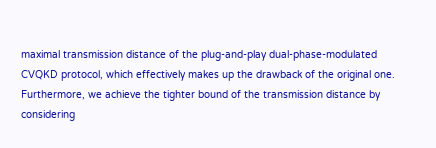maximal transmission distance of the plug-and-play dual-phase-modulated CVQKD protocol, which effectively makes up the drawback of the original one. Furthermore, we achieve the tighter bound of the transmission distance by considering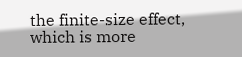the finite-size effect, which is more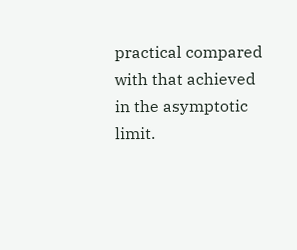practical compared with that achieved in the asymptotic limit.